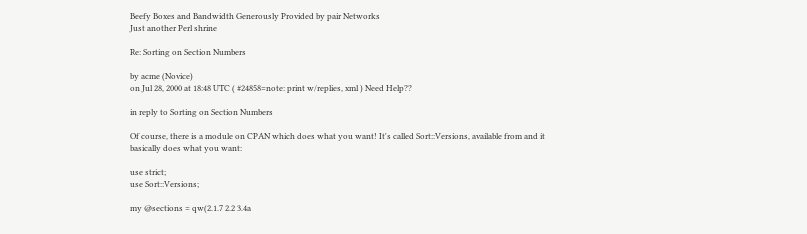Beefy Boxes and Bandwidth Generously Provided by pair Networks
Just another Perl shrine

Re: Sorting on Section Numbers

by acme (Novice)
on Jul 28, 2000 at 18:48 UTC ( #24858=note: print w/replies, xml ) Need Help??

in reply to Sorting on Section Numbers

Of course, there is a module on CPAN which does what you want! It's called Sort::Versions, available from and it basically does what you want:

use strict;
use Sort::Versions;

my @sections = qw(2.1.7 2.2 3.4a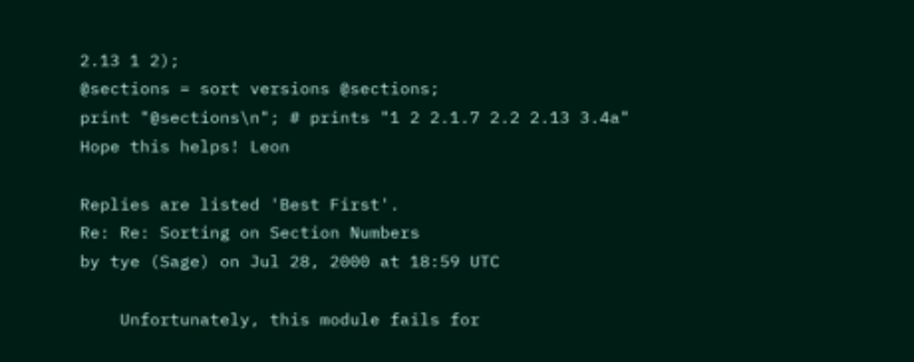2.13 1 2);
@sections = sort versions @sections;
print "@sections\n"; # prints "1 2 2.1.7 2.2 2.13 3.4a"
Hope this helps! Leon

Replies are listed 'Best First'.
Re: Re: Sorting on Section Numbers
by tye (Sage) on Jul 28, 2000 at 18:59 UTC

    Unfortunately, this module fails for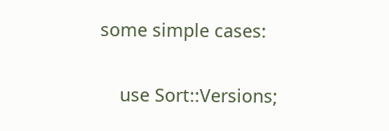some simple cases:

    use Sort::Versions;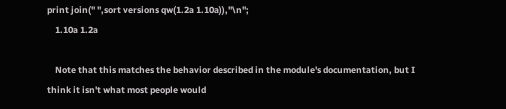print join(" ",sort versions qw(1.2a 1.10a)),"\n";
    1.10a 1.2a

    Note that this matches the behavior described in the module's documentation, but I think it isn't what most people would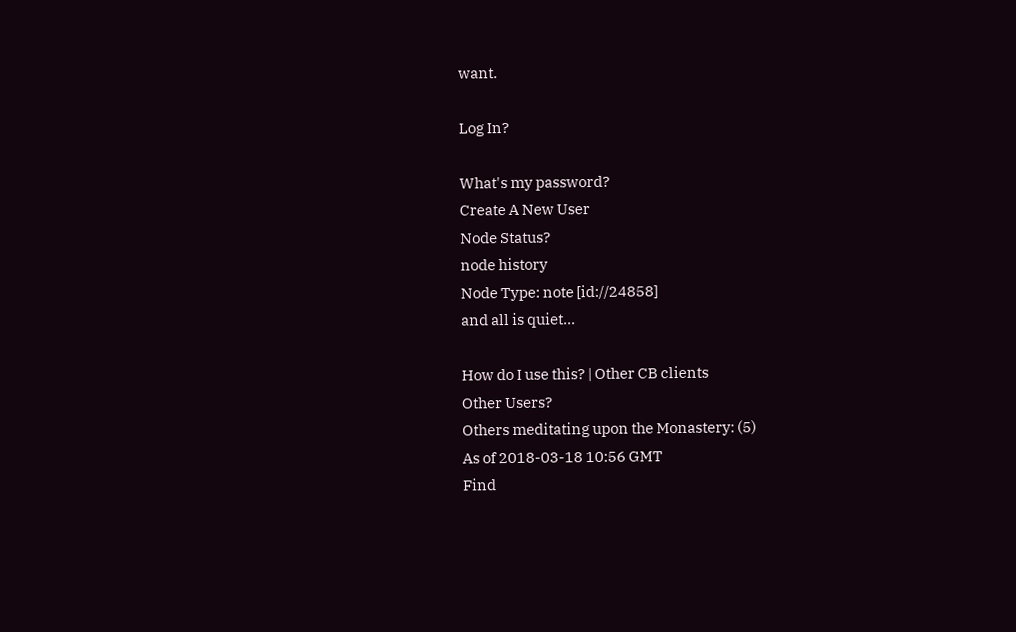want.

Log In?

What's my password?
Create A New User
Node Status?
node history
Node Type: note [id://24858]
and all is quiet...

How do I use this? | Other CB clients
Other Users?
Others meditating upon the Monastery: (5)
As of 2018-03-18 10:56 GMT
Find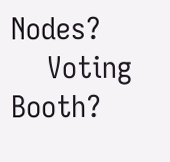Nodes?
    Voting Booth?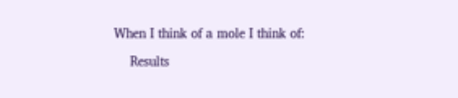When I think of a mole I think of:

    Results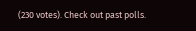(230 votes). Check out past polls.